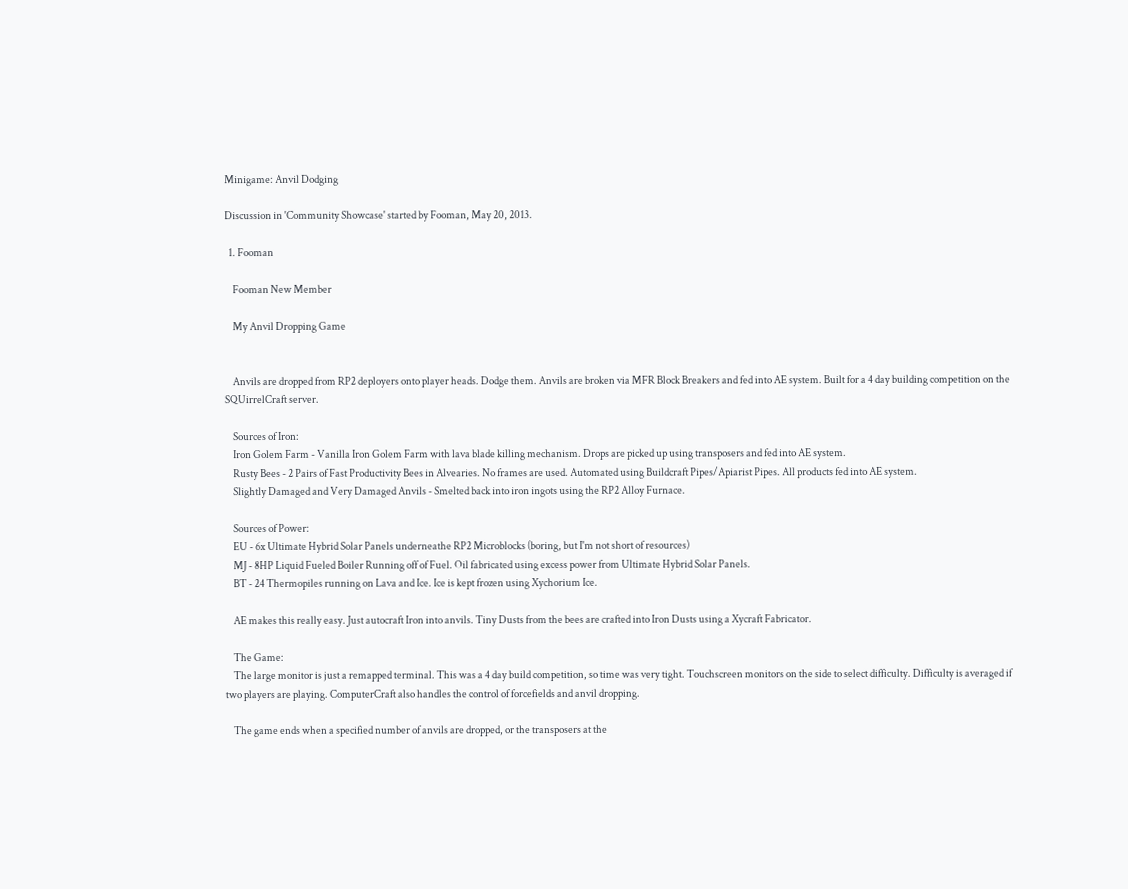Minigame: Anvil Dodging

Discussion in 'Community Showcase' started by Fooman, May 20, 2013.

  1. Fooman

    Fooman New Member

    My Anvil Dropping Game


    Anvils are dropped from RP2 deployers onto player heads. Dodge them. Anvils are broken via MFR Block Breakers and fed into AE system. Built for a 4 day building competition on the SQUirrelCraft server.

    Sources of Iron:
    Iron Golem Farm - Vanilla Iron Golem Farm with lava blade killing mechanism. Drops are picked up using transposers and fed into AE system.
    Rusty Bees - 2 Pairs of Fast Productivity Bees in Alvearies. No frames are used. Automated using Buildcraft Pipes/Apiarist Pipes. All products fed into AE system.
    Slightly Damaged and Very Damaged Anvils - Smelted back into iron ingots using the RP2 Alloy Furnace.

    Sources of Power:
    EU - 6x Ultimate Hybrid Solar Panels underneathe RP2 Microblocks (boring, but I'm not short of resources)
    MJ - 8HP Liquid Fueled Boiler Running off of Fuel. Oil fabricated using excess power from Ultimate Hybrid Solar Panels.
    BT - 24 Thermopiles running on Lava and Ice. Ice is kept frozen using Xychorium Ice.

    AE makes this really easy. Just autocraft Iron into anvils. Tiny Dusts from the bees are crafted into Iron Dusts using a Xycraft Fabricator.

    The Game:
    The large monitor is just a remapped terminal. This was a 4 day build competition, so time was very tight. Touchscreen monitors on the side to select difficulty. Difficulty is averaged if two players are playing. ComputerCraft also handles the control of forcefields and anvil dropping.

    The game ends when a specified number of anvils are dropped, or the transposers at the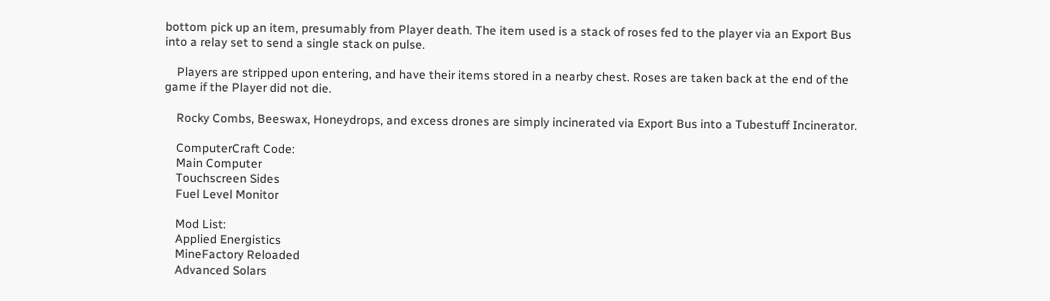bottom pick up an item, presumably from Player death. The item used is a stack of roses fed to the player via an Export Bus into a relay set to send a single stack on pulse.

    Players are stripped upon entering, and have their items stored in a nearby chest. Roses are taken back at the end of the game if the Player did not die.

    Rocky Combs, Beeswax, Honeydrops, and excess drones are simply incinerated via Export Bus into a Tubestuff Incinerator.

    ComputerCraft Code:
    Main Computer
    Touchscreen Sides
    Fuel Level Monitor

    Mod List:
    Applied Energistics
    MineFactory Reloaded
    Advanced Solars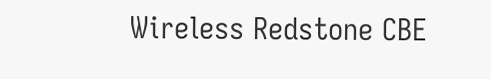Wireless Redstone CBE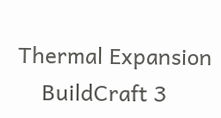Thermal Expansion
    BuildCraft 3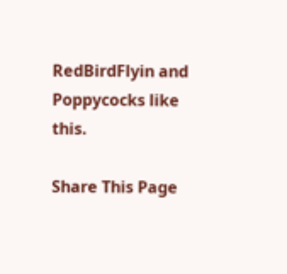RedBirdFlyin and Poppycocks like this.

Share This Page